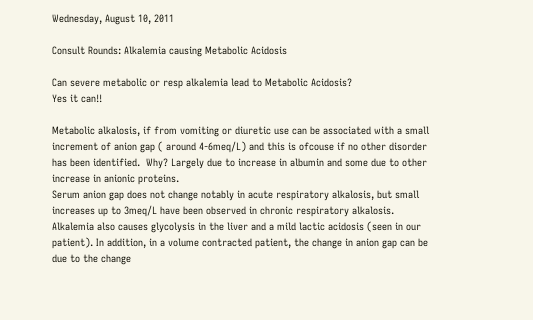Wednesday, August 10, 2011

Consult Rounds: Alkalemia causing Metabolic Acidosis

Can severe metabolic or resp alkalemia lead to Metabolic Acidosis?
Yes it can!!

Metabolic alkalosis, if from vomiting or diuretic use can be associated with a small increment of anion gap ( around 4-6meq/L) and this is ofcouse if no other disorder has been identified.  Why? Largely due to increase in albumin and some due to other increase in anionic proteins.
Serum anion gap does not change notably in acute respiratory alkalosis, but small increases up to 3meq/L have been observed in chronic respiratory alkalosis.
Alkalemia also causes glycolysis in the liver and a mild lactic acidosis (seen in our patient). In addition, in a volume contracted patient, the change in anion gap can be due to the change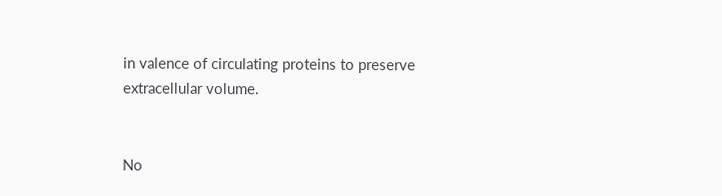in valence of circulating proteins to preserve extracellular volume.


No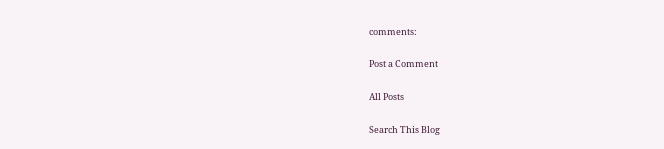comments:

Post a Comment

All Posts

Search This Blog